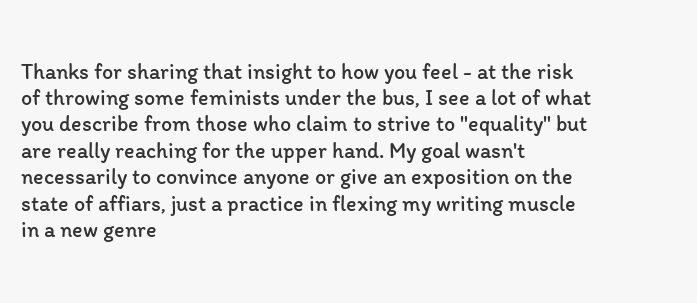Thanks for sharing that insight to how you feel - at the risk of throwing some feminists under the bus, I see a lot of what you describe from those who claim to strive to "equality" but are really reaching for the upper hand. My goal wasn't necessarily to convince anyone or give an exposition on the state of affiars, just a practice in flexing my writing muscle in a new genre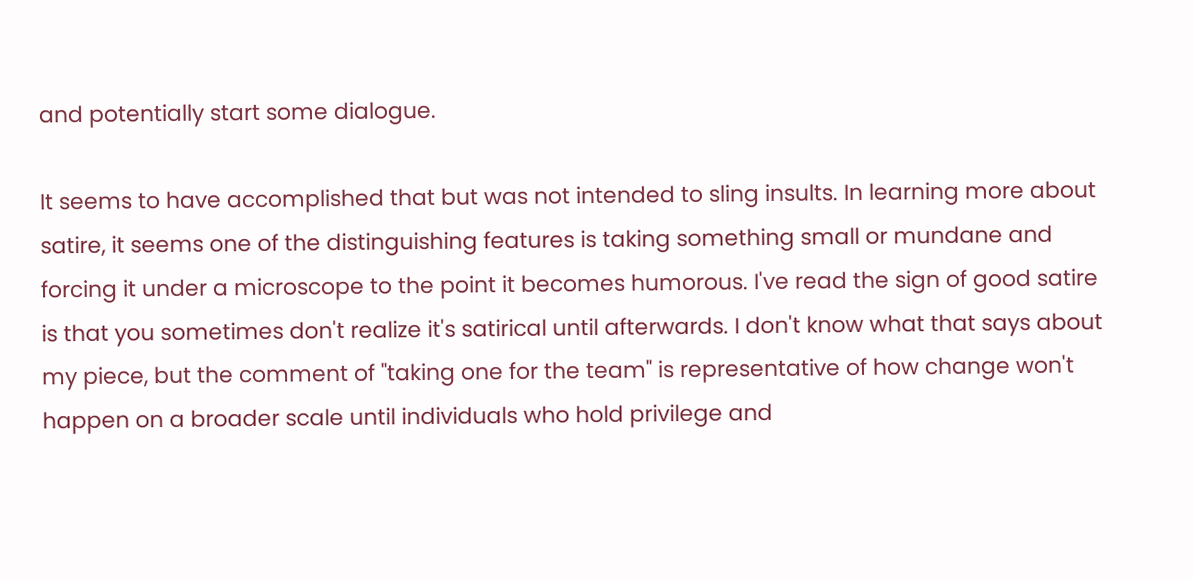and potentially start some dialogue.

It seems to have accomplished that but was not intended to sling insults. In learning more about satire, it seems one of the distinguishing features is taking something small or mundane and forcing it under a microscope to the point it becomes humorous. I've read the sign of good satire is that you sometimes don't realize it's satirical until afterwards. I don't know what that says about my piece, but the comment of "taking one for the team" is representative of how change won't happen on a broader scale until individuals who hold privilege and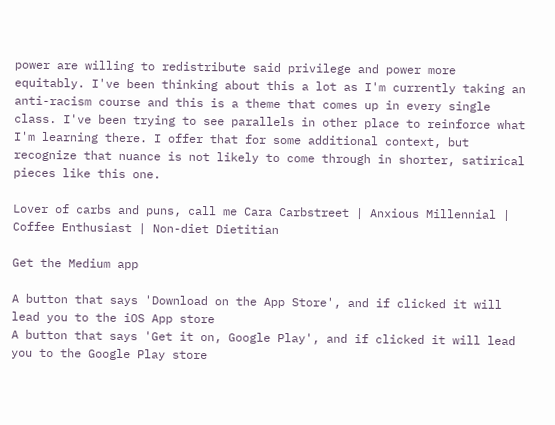power are willing to redistribute said privilege and power more equitably. I've been thinking about this a lot as I'm currently taking an anti-racism course and this is a theme that comes up in every single class. I've been trying to see parallels in other place to reinforce what I'm learning there. I offer that for some additional context, but recognize that nuance is not likely to come through in shorter, satirical pieces like this one.

Lover of carbs and puns, call me Cara Carbstreet | Anxious Millennial | Coffee Enthusiast | Non-diet Dietitian

Get the Medium app

A button that says 'Download on the App Store', and if clicked it will lead you to the iOS App store
A button that says 'Get it on, Google Play', and if clicked it will lead you to the Google Play store